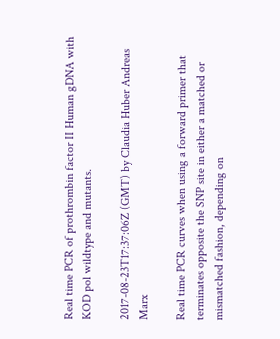Real time PCR of prothrombin factor II Human gDNA with KOD pol wildtype and mutants.

2017-08-23T17:37:06Z (GMT) by Claudia Huber Andreas Marx

Real time PCR curves when using a forward primer that terminates opposite the SNP site in either a matched or mismatched fashion, depending on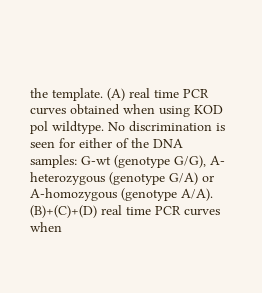the template. (A) real time PCR curves obtained when using KOD pol wildtype. No discrimination is seen for either of the DNA samples: G-wt (genotype G/G), A-heterozygous (genotype G/A) or A-homozygous (genotype A/A). (B)+(C)+(D) real time PCR curves when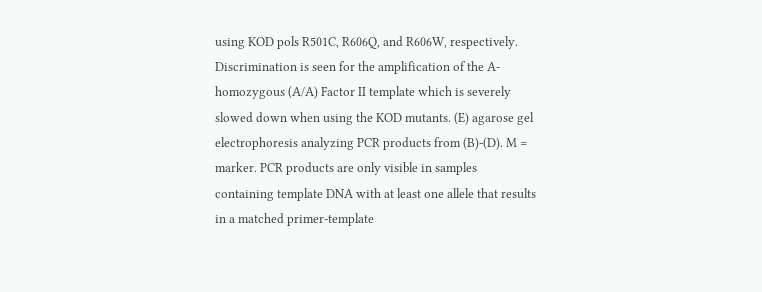using KOD pols R501C, R606Q, and R606W, respectively. Discrimination is seen for the amplification of the A-homozygous (A/A) Factor II template which is severely slowed down when using the KOD mutants. (E) agarose gel electrophoresis analyzing PCR products from (B)-(D). M = marker. PCR products are only visible in samples containing template DNA with at least one allele that results in a matched primer-template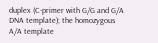duplex (C-primer with G/G and G/A DNA template); the homozygous A/A template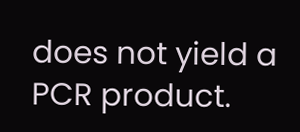does not yield a PCR product.